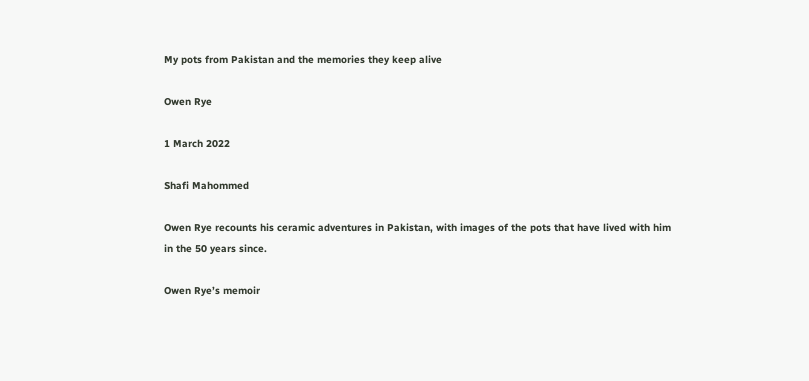My pots from Pakistan and the memories they keep alive

Owen Rye

1 March 2022

Shafi Mahommed

Owen Rye recounts his ceramic adventures in Pakistan, with images of the pots that have lived with him in the 50 years since.

Owen Rye’s memoir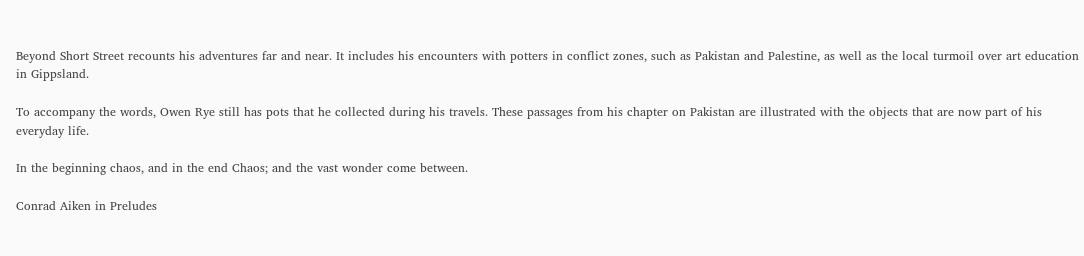Beyond Short Street recounts his adventures far and near. It includes his encounters with potters in conflict zones, such as Pakistan and Palestine, as well as the local turmoil over art education in Gippsland.

To accompany the words, Owen Rye still has pots that he collected during his travels. These passages from his chapter on Pakistan are illustrated with the objects that are now part of his everyday life.

In the beginning chaos, and in the end Chaos; and the vast wonder come between.

Conrad Aiken in Preludes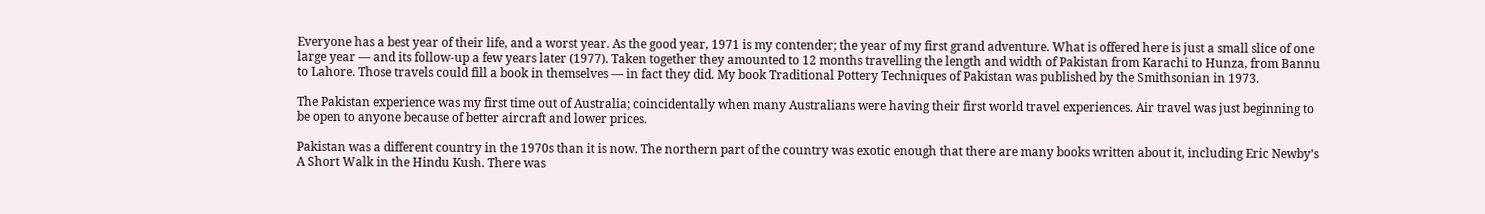Everyone has a best year of their life, and a worst year. As the good year, 1971 is my contender; the year of my first grand adventure. What is offered here is just a small slice of one large year — and its follow-up a few years later (1977). Taken together they amounted to 12 months travelling the length and width of Pakistan from Karachi to Hunza, from Bannu to Lahore. Those travels could fill a book in themselves — in fact they did. My book Traditional Pottery Techniques of Pakistan was published by the Smithsonian in 1973.

The Pakistan experience was my first time out of Australia; coincidentally when many Australians were having their first world travel experiences. Air travel was just beginning to be open to anyone because of better aircraft and lower prices.

Pakistan was a different country in the 1970s than it is now. The northern part of the country was exotic enough that there are many books written about it, including Eric Newby’s A Short Walk in the Hindu Kush. There was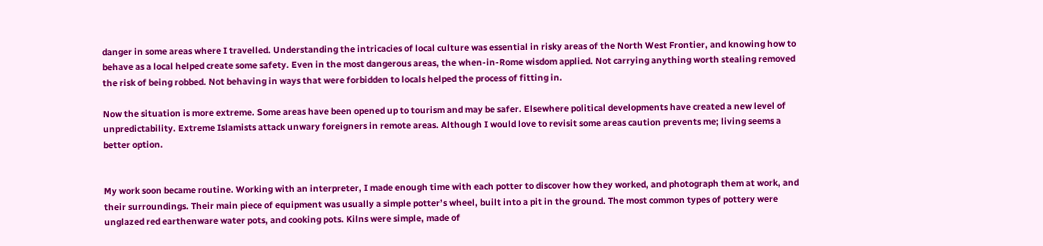danger in some areas where I travelled. Understanding the intricacies of local culture was essential in risky areas of the North West Frontier, and knowing how to behave as a local helped create some safety. Even in the most dangerous areas, the when-in-Rome wisdom applied. Not carrying anything worth stealing removed the risk of being robbed. Not behaving in ways that were forbidden to locals helped the process of fitting in.

Now the situation is more extreme. Some areas have been opened up to tourism and may be safer. Elsewhere political developments have created a new level of unpredictability. Extreme Islamists attack unwary foreigners in remote areas. Although I would love to revisit some areas caution prevents me; living seems a better option.


My work soon became routine. Working with an interpreter, I made enough time with each potter to discover how they worked, and photograph them at work, and their surroundings. Their main piece of equipment was usually a simple potter’s wheel, built into a pit in the ground. The most common types of pottery were unglazed red earthenware water pots, and cooking pots. Kilns were simple, made of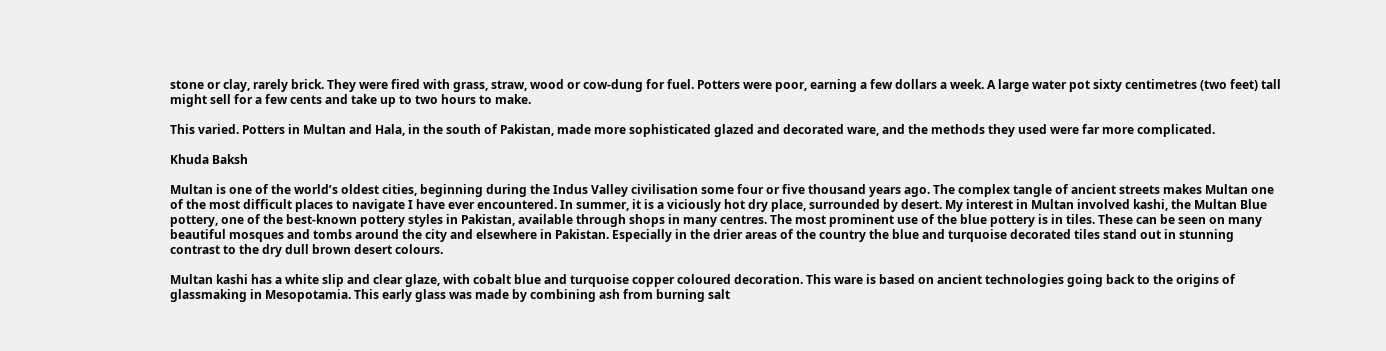stone or clay, rarely brick. They were fired with grass, straw, wood or cow-dung for fuel. Potters were poor, earning a few dollars a week. A large water pot sixty centimetres (two feet) tall might sell for a few cents and take up to two hours to make.

This varied. Potters in Multan and Hala, in the south of Pakistan, made more sophisticated glazed and decorated ware, and the methods they used were far more complicated.

Khuda Baksh

Multan is one of the world’s oldest cities, beginning during the Indus Valley civilisation some four or five thousand years ago. The complex tangle of ancient streets makes Multan one of the most difficult places to navigate I have ever encountered. In summer, it is a viciously hot dry place, surrounded by desert. My interest in Multan involved kashi, the Multan Blue pottery, one of the best-known pottery styles in Pakistan, available through shops in many centres. The most prominent use of the blue pottery is in tiles. These can be seen on many beautiful mosques and tombs around the city and elsewhere in Pakistan. Especially in the drier areas of the country the blue and turquoise decorated tiles stand out in stunning contrast to the dry dull brown desert colours.

Multan kashi has a white slip and clear glaze, with cobalt blue and turquoise copper coloured decoration. This ware is based on ancient technologies going back to the origins of glassmaking in Mesopotamia. This early glass was made by combining ash from burning salt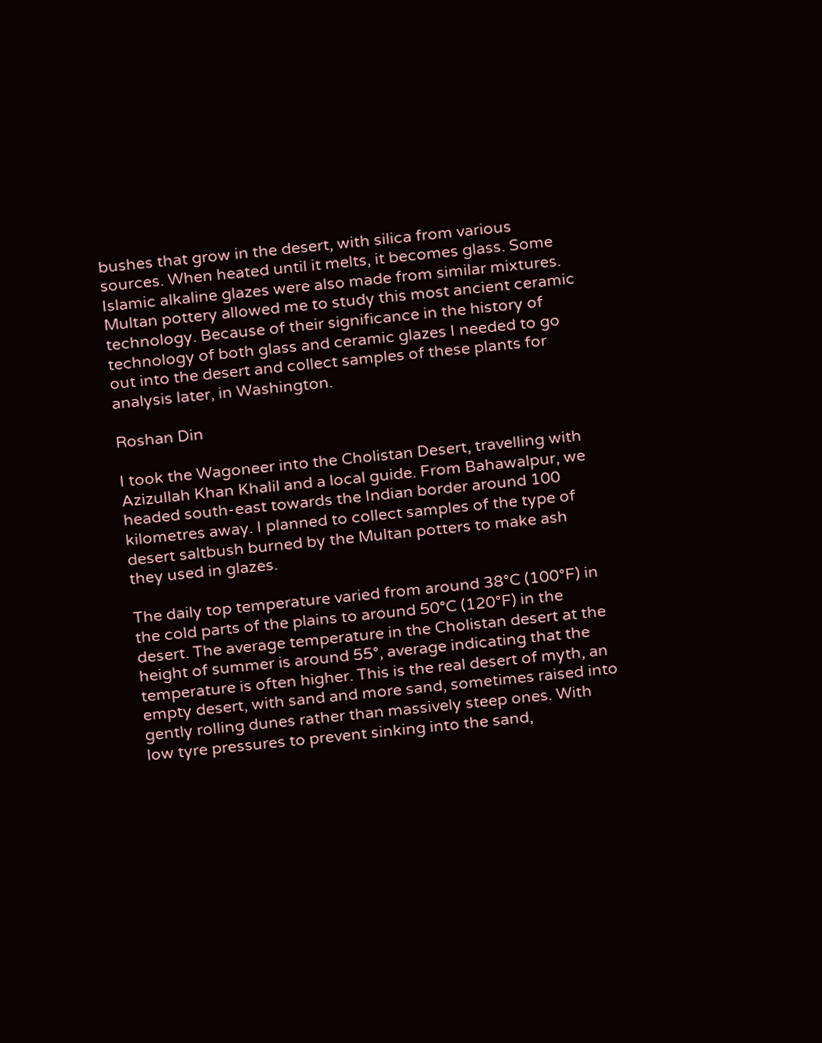bushes that grow in the desert, with silica from various sources. When heated until it melts, it becomes glass. Some Islamic alkaline glazes were also made from similar mixtures. Multan pottery allowed me to study this most ancient ceramic technology. Because of their significance in the history of technology of both glass and ceramic glazes I needed to go out into the desert and collect samples of these plants for analysis later, in Washington.

Roshan Din

I took the Wagoneer into the Cholistan Desert, travelling with Azizullah Khan Khalil and a local guide. From Bahawalpur, we headed south-east towards the Indian border around 100 kilometres away. I planned to collect samples of the type of desert saltbush burned by the Multan potters to make ash they used in glazes.

The daily top temperature varied from around 38°C (100°F) in the cold parts of the plains to around 50°C (120°F) in the desert. The average temperature in the Cholistan desert at the height of summer is around 55°, average indicating that the temperature is often higher. This is the real desert of myth, an empty desert, with sand and more sand, sometimes raised into gently rolling dunes rather than massively steep ones. With low tyre pressures to prevent sinking into the sand,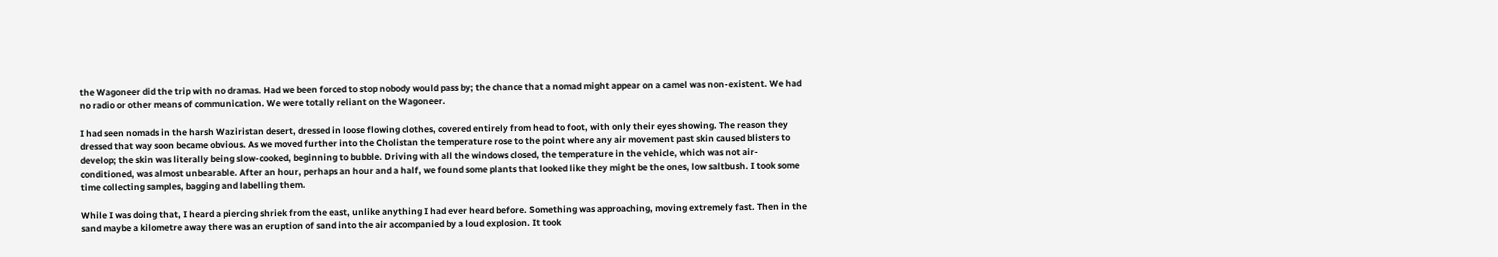the Wagoneer did the trip with no dramas. Had we been forced to stop nobody would pass by; the chance that a nomad might appear on a camel was non-existent. We had no radio or other means of communication. We were totally reliant on the Wagoneer.

I had seen nomads in the harsh Waziristan desert, dressed in loose flowing clothes, covered entirely from head to foot, with only their eyes showing. The reason they dressed that way soon became obvious. As we moved further into the Cholistan the temperature rose to the point where any air movement past skin caused blisters to develop; the skin was literally being slow-cooked, beginning to bubble. Driving with all the windows closed, the temperature in the vehicle, which was not air-conditioned, was almost unbearable. After an hour, perhaps an hour and a half, we found some plants that looked like they might be the ones, low saltbush. I took some time collecting samples, bagging and labelling them.

While I was doing that, I heard a piercing shriek from the east, unlike anything I had ever heard before. Something was approaching, moving extremely fast. Then in the sand maybe a kilometre away there was an eruption of sand into the air accompanied by a loud explosion. It took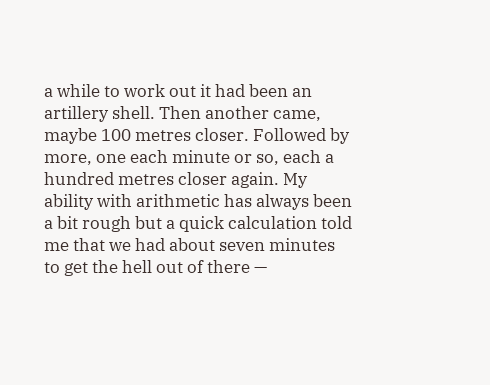a while to work out it had been an artillery shell. Then another came, maybe 100 metres closer. Followed by more, one each minute or so, each a hundred metres closer again. My ability with arithmetic has always been a bit rough but a quick calculation told me that we had about seven minutes to get the hell out of there —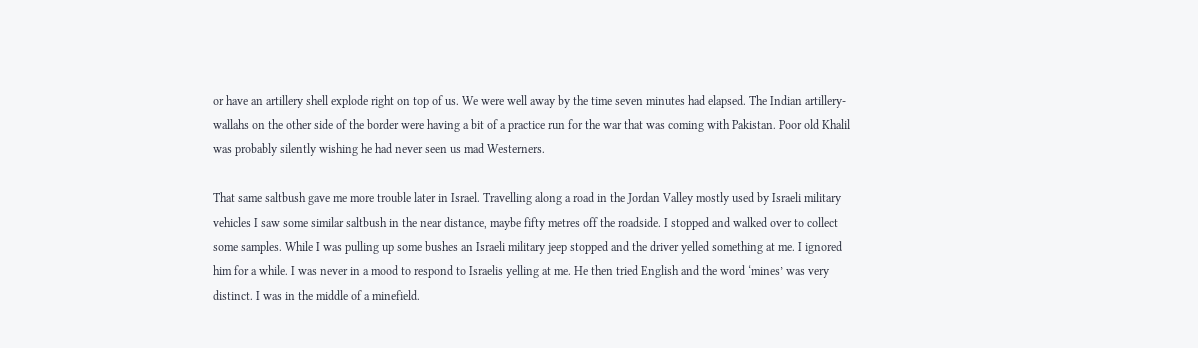or have an artillery shell explode right on top of us. We were well away by the time seven minutes had elapsed. The Indian artillery-wallahs on the other side of the border were having a bit of a practice run for the war that was coming with Pakistan. Poor old Khalil was probably silently wishing he had never seen us mad Westerners.

That same saltbush gave me more trouble later in Israel. Travelling along a road in the Jordan Valley mostly used by Israeli military vehicles I saw some similar saltbush in the near distance, maybe fifty metres off the roadside. I stopped and walked over to collect some samples. While I was pulling up some bushes an Israeli military jeep stopped and the driver yelled something at me. I ignored him for a while. I was never in a mood to respond to Israelis yelling at me. He then tried English and the word ‘mines’ was very distinct. I was in the middle of a minefield.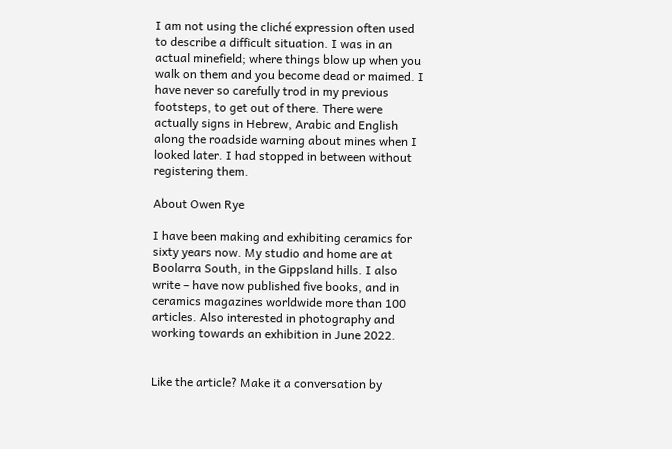I am not using the cliché expression often used to describe a difficult situation. I was in an actual minefield; where things blow up when you walk on them and you become dead or maimed. I have never so carefully trod in my previous footsteps, to get out of there. There were actually signs in Hebrew, Arabic and English along the roadside warning about mines when I looked later. I had stopped in between without registering them.

About Owen Rye

I have been making and exhibiting ceramics for sixty years now. My studio and home are at Boolarra South, in the Gippsland hills. I also write – have now published five books, and in ceramics magazines worldwide more than 100 articles. Also interested in photography and working towards an exhibition in June 2022.


Like the article? Make it a conversation by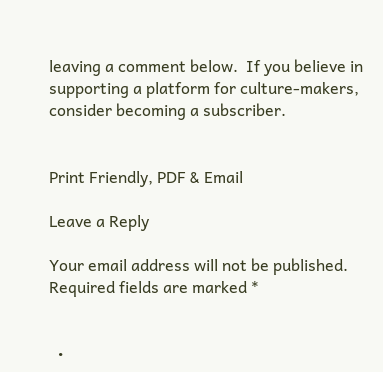leaving a comment below.  If you believe in supporting a platform for culture-makers, consider becoming a subscriber.


Print Friendly, PDF & Email

Leave a Reply

Your email address will not be published. Required fields are marked *


  •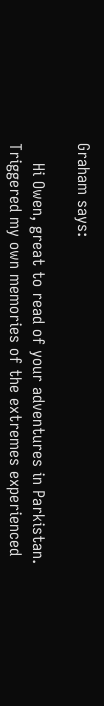Graham says:

    Hi Owen, great to read of your adventures in Parkistan. Triggered my own memories of the extremes experienced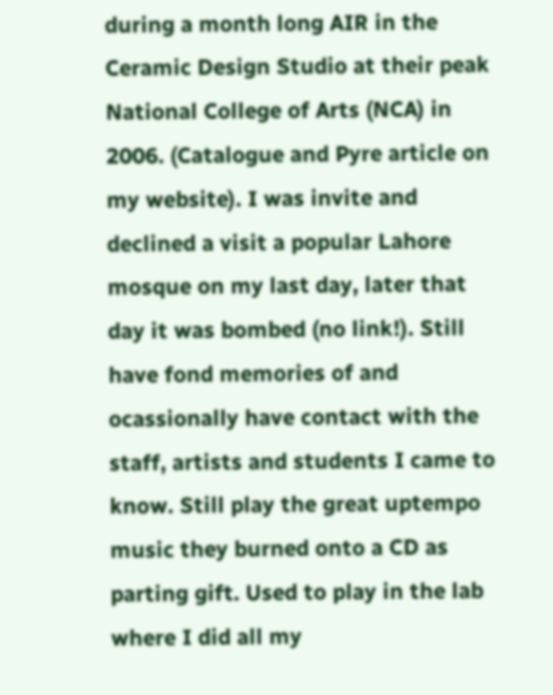during a month long AIR in the Ceramic Design Studio at their peak National College of Arts (NCA) in 2006. (Catalogue and Pyre article on my website). I was invite and declined a visit a popular Lahore mosque on my last day, later that day it was bombed (no link!). Still have fond memories of and ocassionally have contact with the staff, artists and students I came to know. Still play the great uptempo music they burned onto a CD as parting gift. Used to play in the lab where I did all my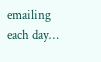emailing each day…